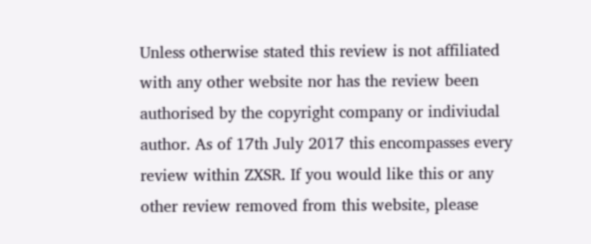Unless otherwise stated this review is not affiliated with any other website nor has the review been authorised by the copyright company or indiviudal author. As of 17th July 2017 this encompasses every review within ZXSR. If you would like this or any other review removed from this website, please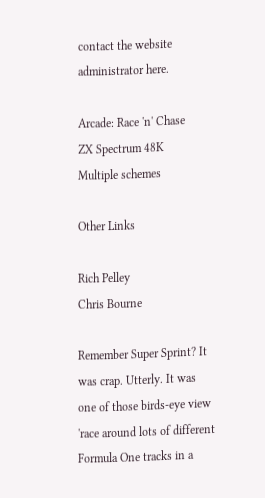contact the website administrator here.

Arcade: Race 'n' Chase
ZX Spectrum 48K
Multiple schemes

Other Links

Rich Pelley
Chris Bourne

Remember Super Sprint? It was crap. Utterly. It was one of those birds-eye view 'race around lots of different Formula One tracks in a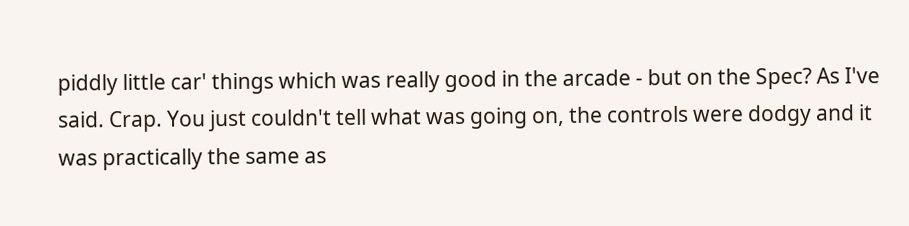piddly little car' things which was really good in the arcade - but on the Spec? As I've said. Crap. You just couldn't tell what was going on, the controls were dodgy and it was practically the same as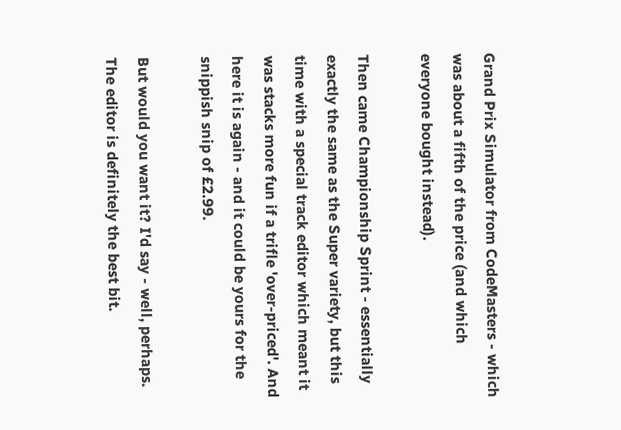Grand Prix Simulator from CodeMasters - which was about a fifth of the price (and which everyone bought instead).

Then came Championship Sprint - essentially exactly the same as the Super variety, but this time with a special track editor which meant it was stacks more fun if a trifle 'over-priced'. And here it is again - and it could be yours for the snippish snip of £2.99.

But would you want it? I'd say - well, perhaps. The editor is definitely the best bit.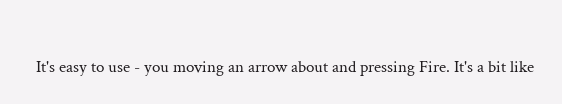It's easy to use - you moving an arrow about and pressing Fire. It's a bit like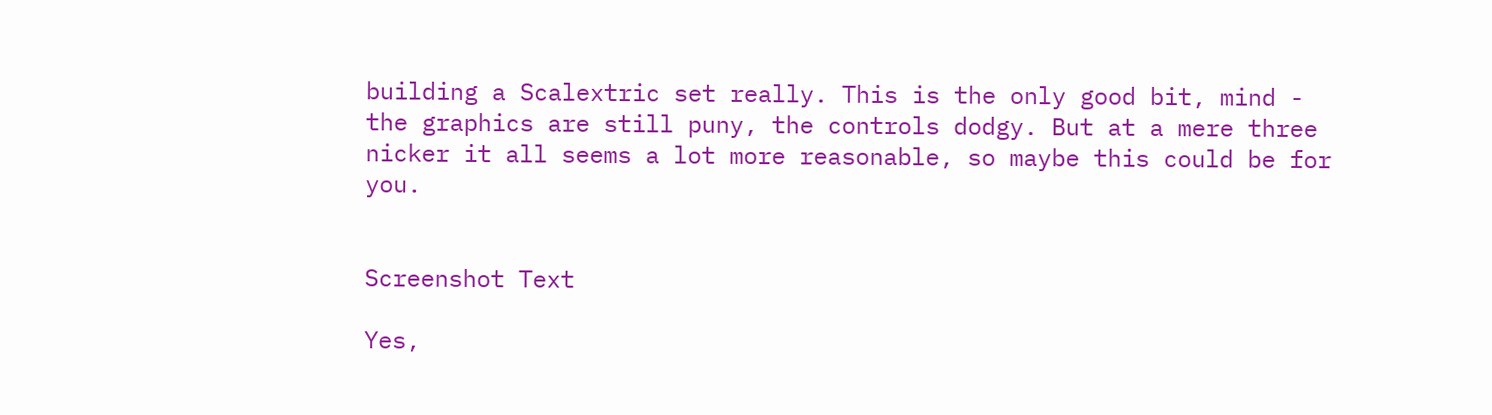building a Scalextric set really. This is the only good bit, mind - the graphics are still puny, the controls dodgy. But at a mere three nicker it all seems a lot more reasonable, so maybe this could be for you.


Screenshot Text

Yes,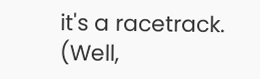it's a racetrack. (Well,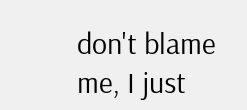don't blame me, I just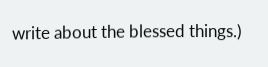write about the blessed things.)